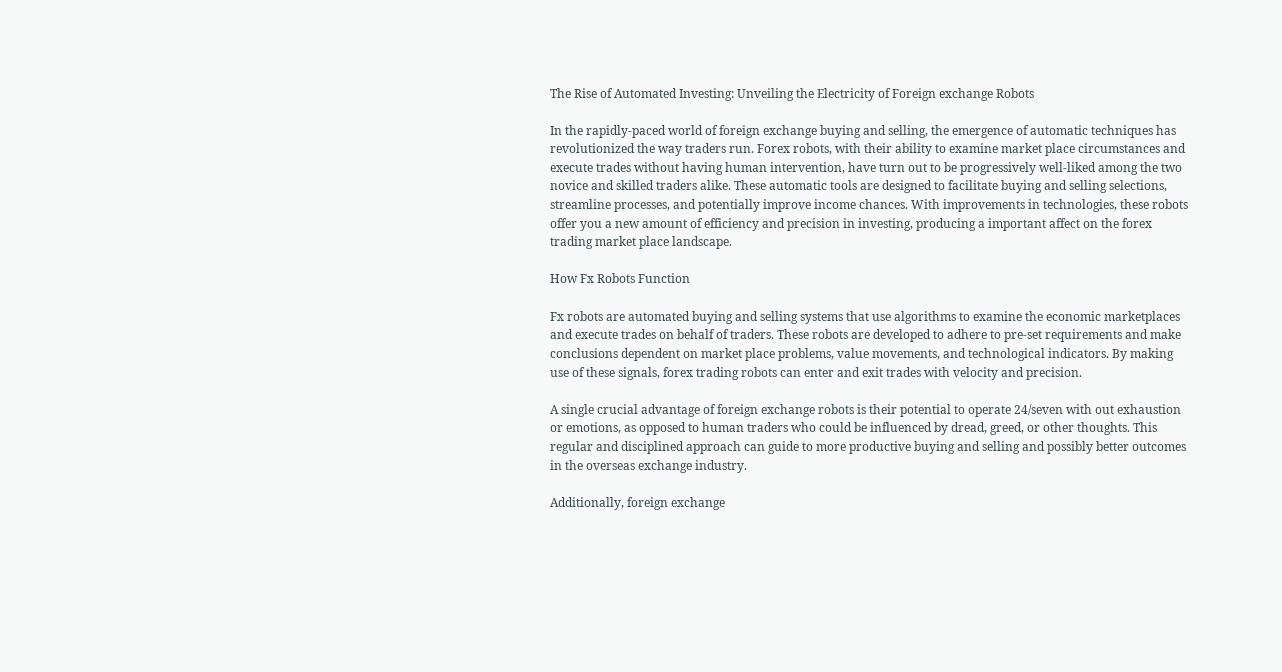The Rise of Automated Investing: Unveiling the Electricity of Foreign exchange Robots

In the rapidly-paced world of foreign exchange buying and selling, the emergence of automatic techniques has revolutionized the way traders run. Forex robots, with their ability to examine market place circumstances and execute trades without having human intervention, have turn out to be progressively well-liked among the two novice and skilled traders alike. These automatic tools are designed to facilitate buying and selling selections, streamline processes, and potentially improve income chances. With improvements in technologies, these robots offer you a new amount of efficiency and precision in investing, producing a important affect on the forex trading market place landscape.

How Fx Robots Function

Fx robots are automated buying and selling systems that use algorithms to examine the economic marketplaces and execute trades on behalf of traders. These robots are developed to adhere to pre-set requirements and make conclusions dependent on market place problems, value movements, and technological indicators. By making use of these signals, forex trading robots can enter and exit trades with velocity and precision.

A single crucial advantage of foreign exchange robots is their potential to operate 24/seven with out exhaustion or emotions, as opposed to human traders who could be influenced by dread, greed, or other thoughts. This regular and disciplined approach can guide to more productive buying and selling and possibly better outcomes in the overseas exchange industry.

Additionally, foreign exchange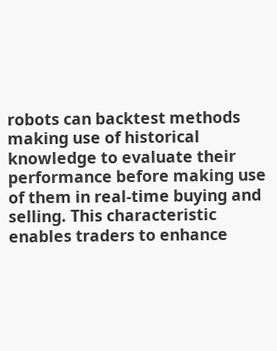robots can backtest methods making use of historical knowledge to evaluate their performance before making use of them in real-time buying and selling. This characteristic enables traders to enhance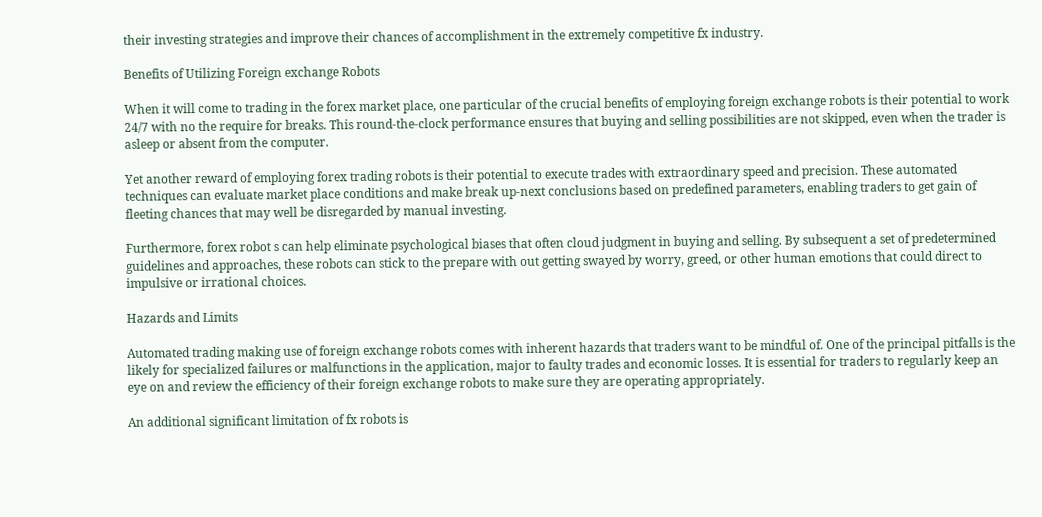their investing strategies and improve their chances of accomplishment in the extremely competitive fx industry.

Benefits of Utilizing Foreign exchange Robots

When it will come to trading in the forex market place, one particular of the crucial benefits of employing foreign exchange robots is their potential to work 24/7 with no the require for breaks. This round-the-clock performance ensures that buying and selling possibilities are not skipped, even when the trader is asleep or absent from the computer.

Yet another reward of employing forex trading robots is their potential to execute trades with extraordinary speed and precision. These automated techniques can evaluate market place conditions and make break up-next conclusions based on predefined parameters, enabling traders to get gain of fleeting chances that may well be disregarded by manual investing.

Furthermore, forex robot s can help eliminate psychological biases that often cloud judgment in buying and selling. By subsequent a set of predetermined guidelines and approaches, these robots can stick to the prepare with out getting swayed by worry, greed, or other human emotions that could direct to impulsive or irrational choices.

Hazards and Limits

Automated trading making use of foreign exchange robots comes with inherent hazards that traders want to be mindful of. One of the principal pitfalls is the likely for specialized failures or malfunctions in the application, major to faulty trades and economic losses. It is essential for traders to regularly keep an eye on and review the efficiency of their foreign exchange robots to make sure they are operating appropriately.

An additional significant limitation of fx robots is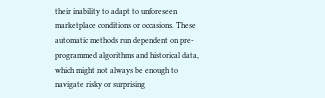their inability to adapt to unforeseen marketplace conditions or occasions. These automatic methods run dependent on pre-programmed algorithms and historical data, which might not always be enough to navigate risky or surprising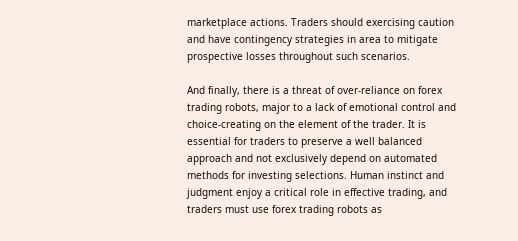marketplace actions. Traders should exercising caution and have contingency strategies in area to mitigate prospective losses throughout such scenarios.

And finally, there is a threat of over-reliance on forex trading robots, major to a lack of emotional control and choice-creating on the element of the trader. It is essential for traders to preserve a well balanced approach and not exclusively depend on automated methods for investing selections. Human instinct and judgment enjoy a critical role in effective trading, and traders must use forex trading robots as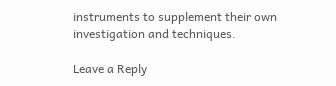instruments to supplement their own investigation and techniques.

Leave a Reply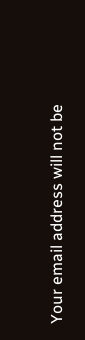Your email address will not be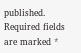published. Required fields are marked *